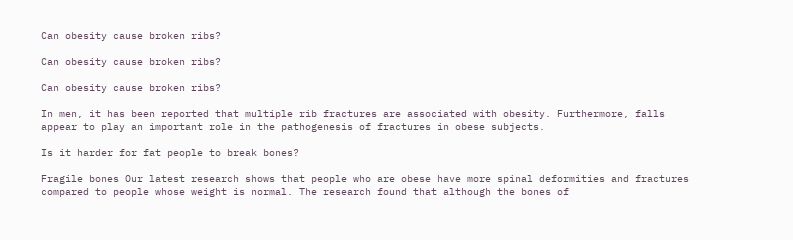Can obesity cause broken ribs?

Can obesity cause broken ribs?

Can obesity cause broken ribs?

In men, it has been reported that multiple rib fractures are associated with obesity. Furthermore, falls appear to play an important role in the pathogenesis of fractures in obese subjects.

Is it harder for fat people to break bones?

Fragile bones Our latest research shows that people who are obese have more spinal deformities and fractures compared to people whose weight is normal. The research found that although the bones of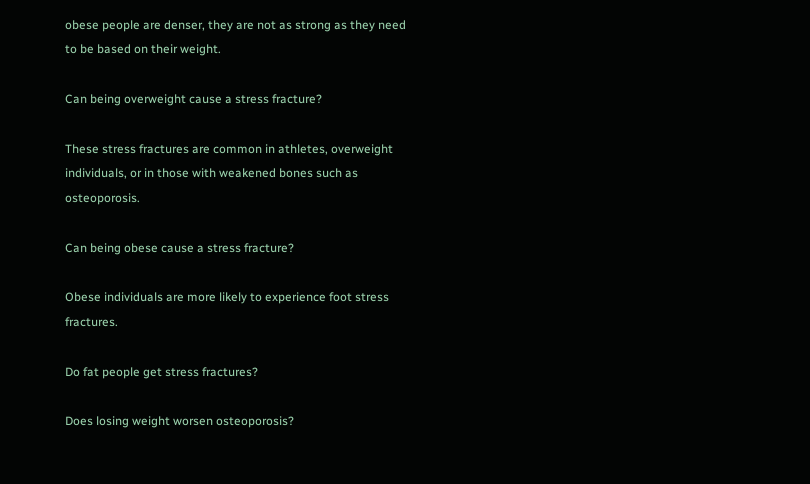obese people are denser, they are not as strong as they need to be based on their weight.

Can being overweight cause a stress fracture?

These stress fractures are common in athletes, overweight individuals, or in those with weakened bones such as osteoporosis.

Can being obese cause a stress fracture?

Obese individuals are more likely to experience foot stress fractures.

Do fat people get stress fractures?

Does losing weight worsen osteoporosis?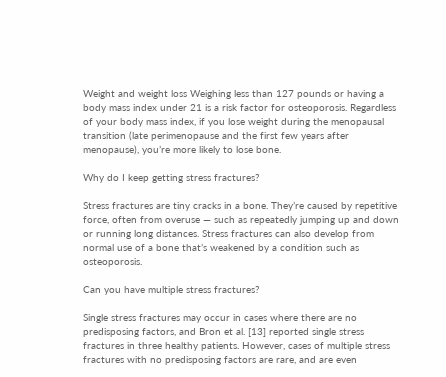Weight and weight loss Weighing less than 127 pounds or having a body mass index under 21 is a risk factor for osteoporosis. Regardless of your body mass index, if you lose weight during the menopausal transition (late perimenopause and the first few years after menopause), you’re more likely to lose bone.

Why do I keep getting stress fractures?

Stress fractures are tiny cracks in a bone. They’re caused by repetitive force, often from overuse — such as repeatedly jumping up and down or running long distances. Stress fractures can also develop from normal use of a bone that’s weakened by a condition such as osteoporosis.

Can you have multiple stress fractures?

Single stress fractures may occur in cases where there are no predisposing factors, and Bron et al. [13] reported single stress fractures in three healthy patients. However, cases of multiple stress fractures with no predisposing factors are rare, and are even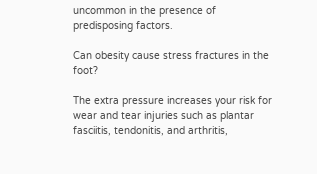uncommon in the presence of predisposing factors.

Can obesity cause stress fractures in the foot?

The extra pressure increases your risk for wear and tear injuries such as plantar fasciitis, tendonitis, and arthritis,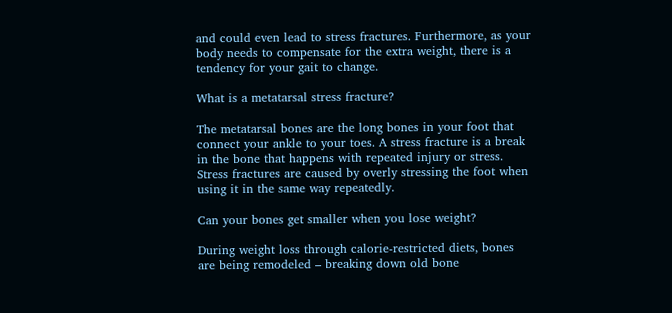and could even lead to stress fractures. Furthermore, as your body needs to compensate for the extra weight, there is a tendency for your gait to change.

What is a metatarsal stress fracture?

The metatarsal bones are the long bones in your foot that connect your ankle to your toes. A stress fracture is a break in the bone that happens with repeated injury or stress. Stress fractures are caused by overly stressing the foot when using it in the same way repeatedly.

Can your bones get smaller when you lose weight?

During weight loss through calorie-restricted diets, bones are being remodeled – breaking down old bone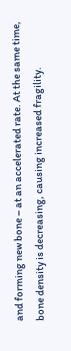and forming new bone – at an accelerated rate. At the same time, bone density is decreasing, causing increased fragility.